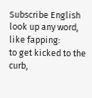Subscribe English
look up any word, like fapping:
to get kicked to the curb,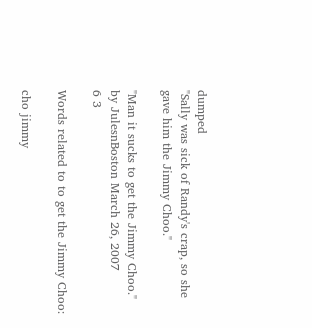dumped
"Sally was sick of Randy's crap, so she gave him the Jimmy Choo."

"Man it sucks to get the Jimmy Choo."
by JulesnBoston March 26, 2007
6 3

Words related to to get the Jimmy Choo:

cho jimmy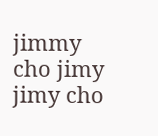jimmy cho jimy jimy cho